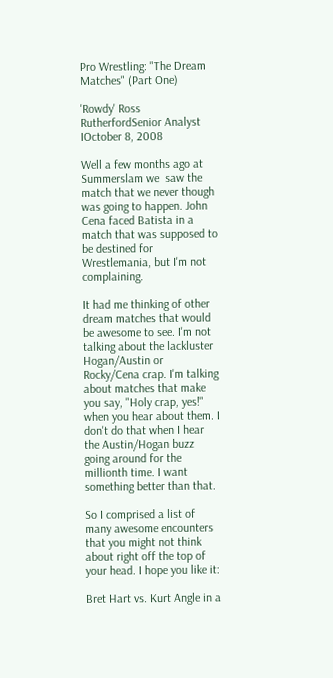Pro Wrestling: "The Dream Matches" (Part One)

'Rowdy' Ross RutherfordSenior Analyst IOctober 8, 2008

Well a few months ago at Summerslam we  saw the match that we never though was going to happen. John Cena faced Batista in a match that was supposed to be destined for Wrestlemania, but I'm not complaining.

It had me thinking of other dream matches that would be awesome to see. I'm not talking about the lackluster Hogan/Austin or Rocky/Cena crap. I'm talking about matches that make you say, "Holy crap, yes!" when you hear about them. I don't do that when I hear the Austin/Hogan buzz going around for the millionth time. I want something better than that.

So I comprised a list of many awesome encounters that you might not think about right off the top of your head. I hope you like it:

Bret Hart vs. Kurt Angle in a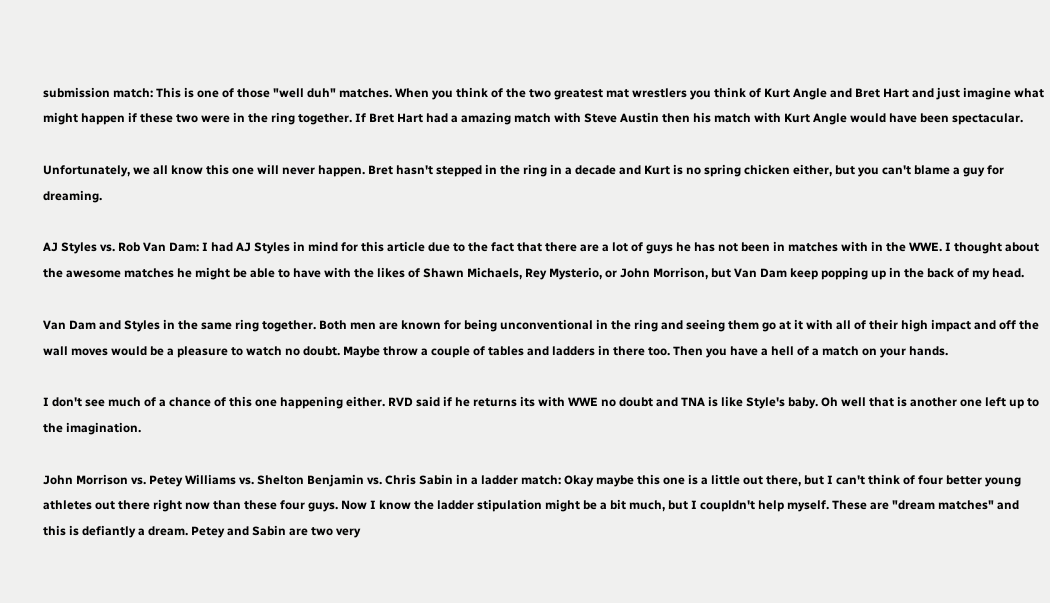submission match: This is one of those "well duh" matches. When you think of the two greatest mat wrestlers you think of Kurt Angle and Bret Hart and just imagine what might happen if these two were in the ring together. If Bret Hart had a amazing match with Steve Austin then his match with Kurt Angle would have been spectacular.

Unfortunately, we all know this one will never happen. Bret hasn't stepped in the ring in a decade and Kurt is no spring chicken either, but you can't blame a guy for dreaming.

AJ Styles vs. Rob Van Dam: I had AJ Styles in mind for this article due to the fact that there are a lot of guys he has not been in matches with in the WWE. I thought about the awesome matches he might be able to have with the likes of Shawn Michaels, Rey Mysterio, or John Morrison, but Van Dam keep popping up in the back of my head.

Van Dam and Styles in the same ring together. Both men are known for being unconventional in the ring and seeing them go at it with all of their high impact and off the wall moves would be a pleasure to watch no doubt. Maybe throw a couple of tables and ladders in there too. Then you have a hell of a match on your hands.

I don't see much of a chance of this one happening either. RVD said if he returns its with WWE no doubt and TNA is like Style's baby. Oh well that is another one left up to the imagination.

John Morrison vs. Petey Williams vs. Shelton Benjamin vs. Chris Sabin in a ladder match: Okay maybe this one is a little out there, but I can't think of four better young athletes out there right now than these four guys. Now I know the ladder stipulation might be a bit much, but I coupldn't help myself. These are "dream matches" and this is defiantly a dream. Petey and Sabin are two very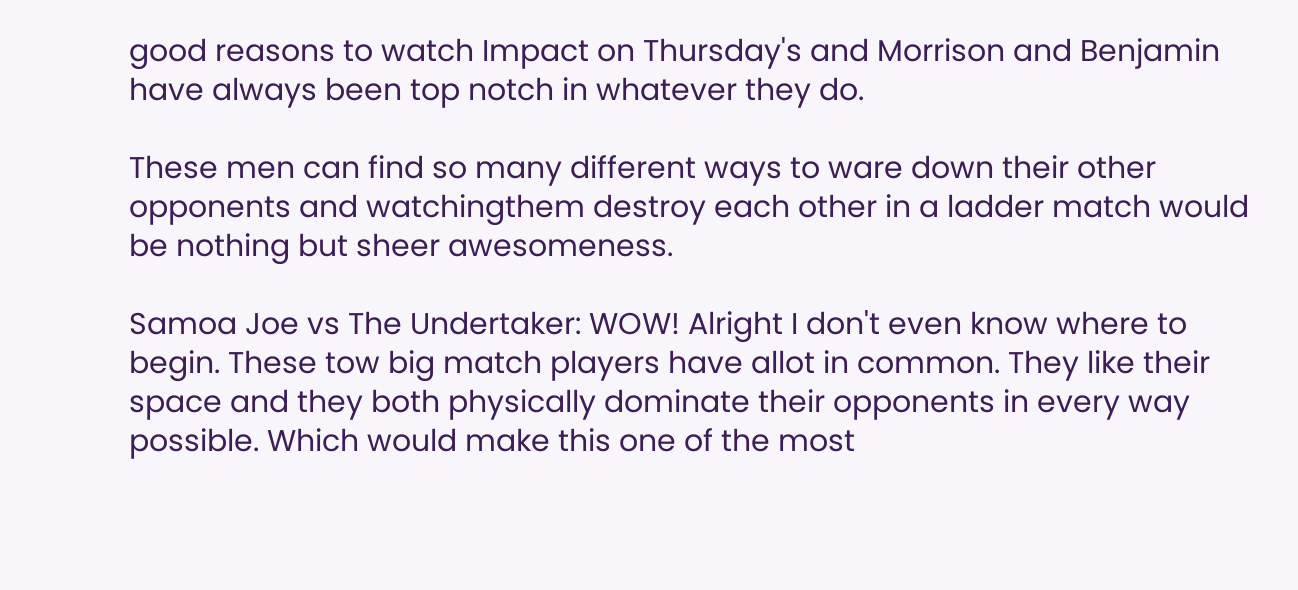good reasons to watch Impact on Thursday's and Morrison and Benjamin have always been top notch in whatever they do.

These men can find so many different ways to ware down their other opponents and watchingthem destroy each other in a ladder match would be nothing but sheer awesomeness.

Samoa Joe vs The Undertaker: WOW! Alright I don't even know where to begin. These tow big match players have allot in common. They like their space and they both physically dominate their opponents in every way possible. Which would make this one of the most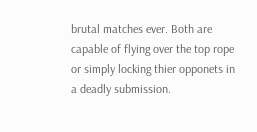brutal matches ever. Both are capable of flying over the top rope or simply locking thier opponets in a deadly submission.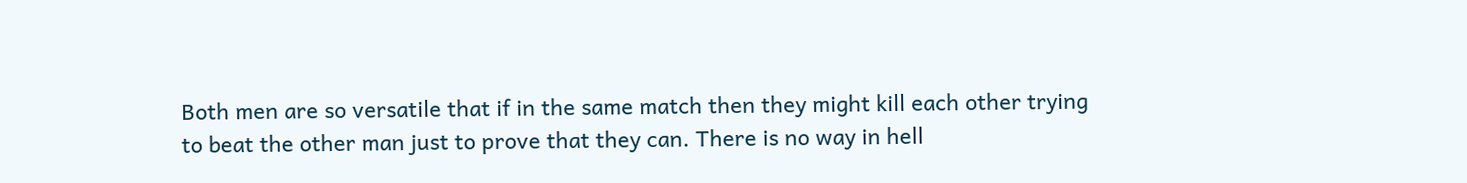Both men are so versatile that if in the same match then they might kill each other trying to beat the other man just to prove that they can. There is no way in hell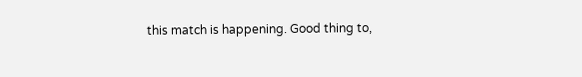this match is happening. Good thing to,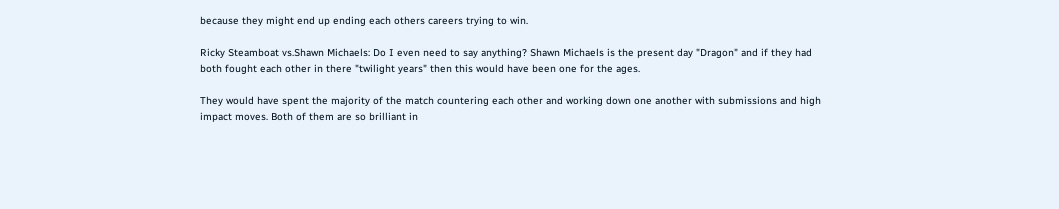because they might end up ending each others careers trying to win.

Ricky Steamboat vs.Shawn Michaels: Do I even need to say anything? Shawn Michaels is the present day "Dragon" and if they had both fought each other in there "twilight years" then this would have been one for the ages.

They would have spent the majority of the match countering each other and working down one another with submissions and high impact moves. Both of them are so brilliant in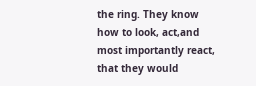the ring. They know how to look, act,and most importantly react, that they would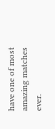have one of most amazing matches ever.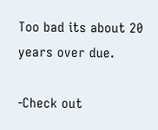Too bad its about 20 years over due.

-Check out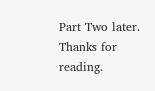Part Two later. Thanks for reading.